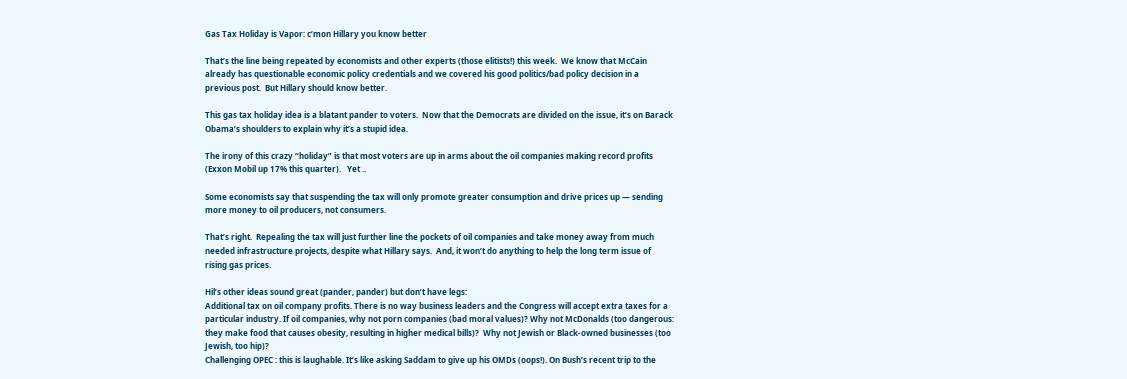Gas Tax Holiday is Vapor: c’mon Hillary you know better

That’s the line being repeated by economists and other experts (those elitists!) this week.  We know that McCain already has questionable economic policy credentials and we covered his good politics/bad policy decision in a previous post.  But Hillary should know better.

This gas tax holiday idea is a blatant pander to voters.  Now that the Democrats are divided on the issue, it’s on Barack Obama’s shoulders to explain why it’s a stupid idea.

The irony of this crazy “holiday” is that most voters are up in arms about the oil companies making record profits (Exxon Mobil up 17% this quarter).   Yet ..

Some economists say that suspending the tax will only promote greater consumption and drive prices up — sending more money to oil producers, not consumers.

That’s right.  Repealing the tax will just further line the pockets of oil companies and take money away from much needed infrastructure projects, despite what Hillary says.  And, it won’t do anything to help the long term issue of rising gas prices.

Hil’s other ideas sound great (pander, pander) but don’t have legs:
Additional tax on oil company profits. There is no way business leaders and the Congress will accept extra taxes for a particular industry. If oil companies, why not porn companies (bad moral values)? Why not McDonalds (too dangerous: they make food that causes obesity, resulting in higher medical bills)?  Why not Jewish or Black-owned businesses (too Jewish, too hip)?
Challenging OPEC : this is laughable. It’s like asking Saddam to give up his OMDs (oops!). On Bush’s recent trip to the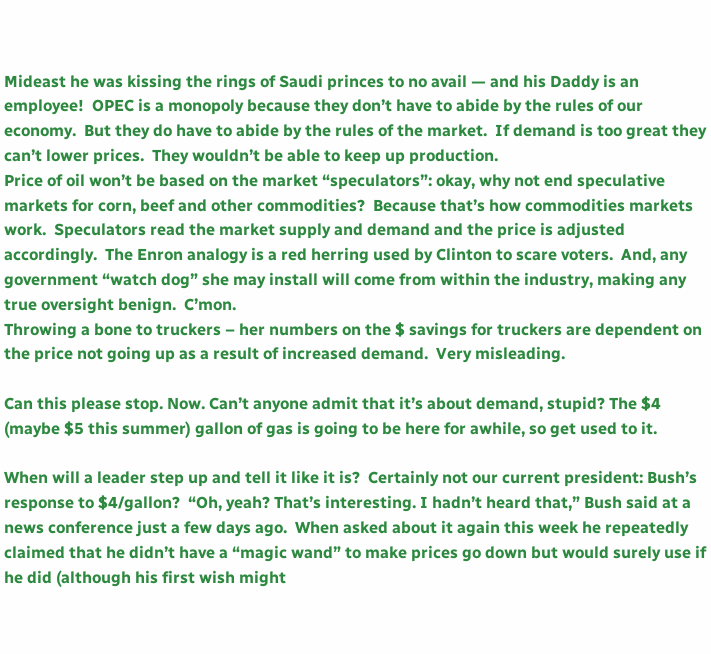Mideast he was kissing the rings of Saudi princes to no avail — and his Daddy is an employee!  OPEC is a monopoly because they don’t have to abide by the rules of our economy.  But they do have to abide by the rules of the market.  If demand is too great they can’t lower prices.  They wouldn’t be able to keep up production.
Price of oil won’t be based on the market “speculators”: okay, why not end speculative markets for corn, beef and other commodities?  Because that’s how commodities markets work.  Speculators read the market supply and demand and the price is adjusted accordingly.  The Enron analogy is a red herring used by Clinton to scare voters.  And, any government “watch dog” she may install will come from within the industry, making any true oversight benign.  C’mon.
Throwing a bone to truckers – her numbers on the $ savings for truckers are dependent on the price not going up as a result of increased demand.  Very misleading.

Can this please stop. Now. Can’t anyone admit that it’s about demand, stupid? The $4 (maybe $5 this summer) gallon of gas is going to be here for awhile, so get used to it.

When will a leader step up and tell it like it is?  Certainly not our current president: Bush’s response to $4/gallon?  “Oh, yeah? That’s interesting. I hadn’t heard that,” Bush said at a news conference just a few days ago.  When asked about it again this week he repeatedly claimed that he didn’t have a “magic wand” to make prices go down but would surely use if he did (although his first wish might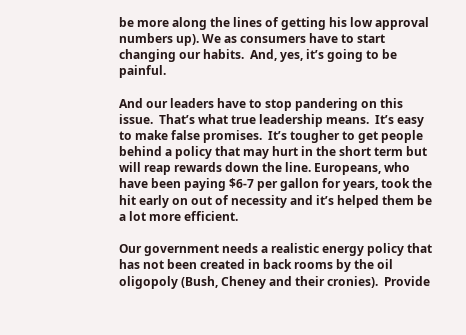be more along the lines of getting his low approval numbers up). We as consumers have to start changing our habits.  And, yes, it’s going to be painful.

And our leaders have to stop pandering on this issue.  That’s what true leadership means.  It’s easy to make false promises.  It’s tougher to get people behind a policy that may hurt in the short term but will reap rewards down the line. Europeans, who have been paying $6-7 per gallon for years, took the hit early on out of necessity and it’s helped them be a lot more efficient.

Our government needs a realistic energy policy that has not been created in back rooms by the oil oligopoly (Bush, Cheney and their cronies).  Provide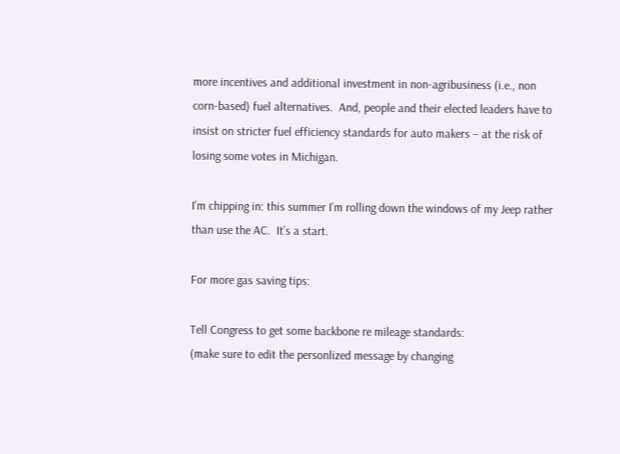more incentives and additional investment in non-agribusiness (i.e., non corn-based) fuel alternatives.  And, people and their elected leaders have to insist on stricter fuel efficiency standards for auto makers – at the risk of losing some votes in Michigan.

I’m chipping in: this summer I’m rolling down the windows of my Jeep rather than use the AC.  It’s a start.

For more gas saving tips:

Tell Congress to get some backbone re mileage standards:
(make sure to edit the personlized message by changing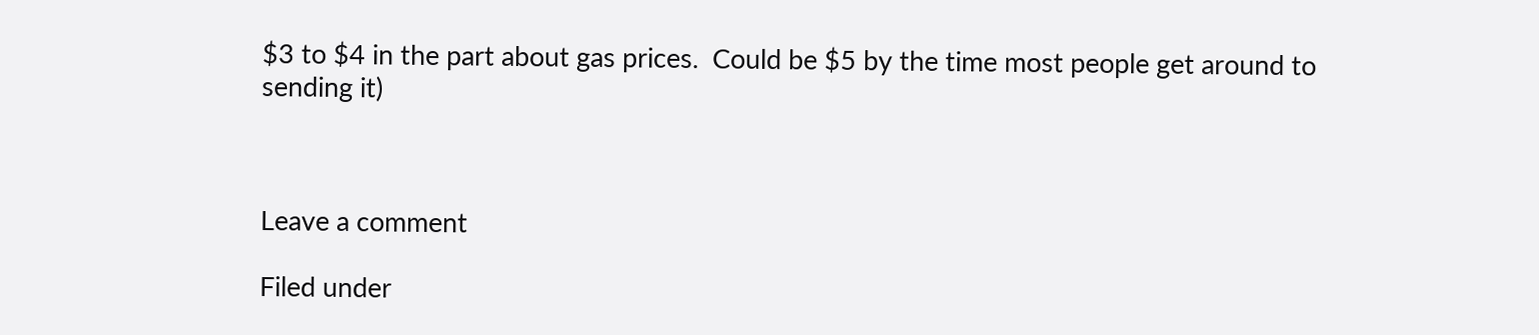$3 to $4 in the part about gas prices.  Could be $5 by the time most people get around to sending it)



Leave a comment

Filed under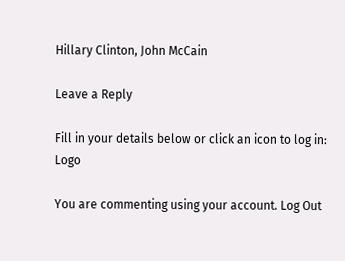Hillary Clinton, John McCain

Leave a Reply

Fill in your details below or click an icon to log in: Logo

You are commenting using your account. Log Out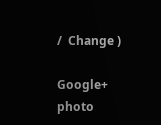/  Change )

Google+ photo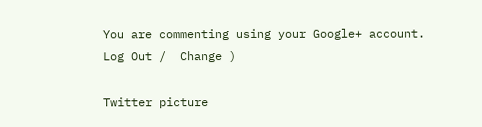You are commenting using your Google+ account. Log Out /  Change )

Twitter picture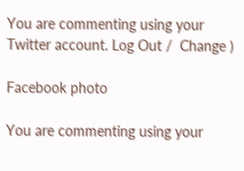You are commenting using your Twitter account. Log Out /  Change )

Facebook photo

You are commenting using your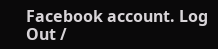Facebook account. Log Out /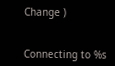Change )


Connecting to %s